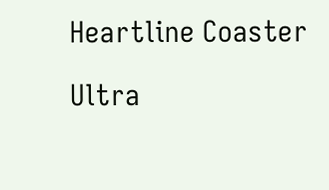Heartline Coaster

Ultra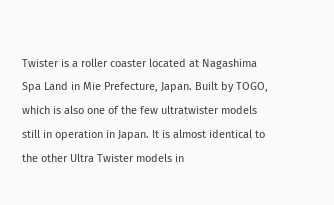Twister is a roller coaster located at Nagashima Spa Land in Mie Prefecture, Japan. Built by TOGO, which is also one of the few ultratwister models still in operation in Japan. It is almost identical to the other Ultra Twister models in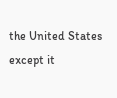the United States except it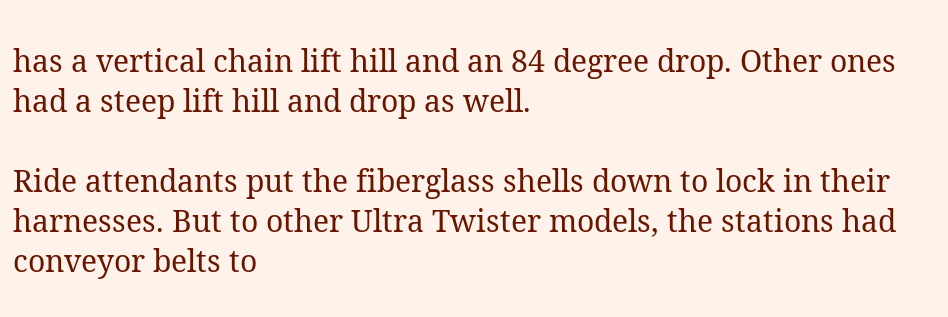has a vertical chain lift hill and an 84 degree drop. Other ones had a steep lift hill and drop as well.

Ride attendants put the fiberglass shells down to lock in their harnesses. But to other Ultra Twister models, the stations had conveyor belts to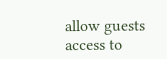allow guests access to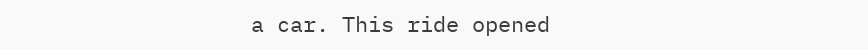a car. This ride opened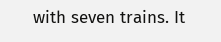with seven trains. It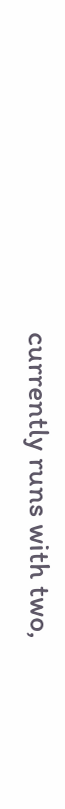currently runs with two,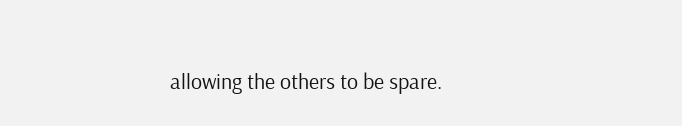allowing the others to be spare.